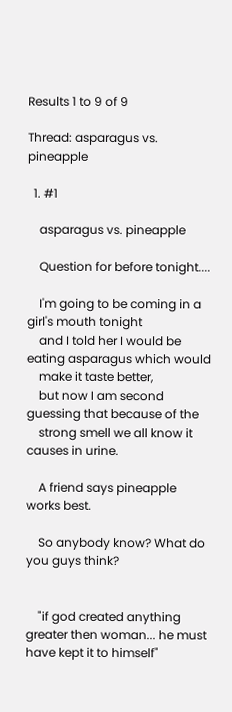Results 1 to 9 of 9

Thread: asparagus vs. pineapple

  1. #1

    asparagus vs. pineapple

    Question for before tonight....

    I'm going to be coming in a girl's mouth tonight
    and I told her I would be eating asparagus which would
    make it taste better,
    but now I am second guessing that because of the
    strong smell we all know it causes in urine.

    A friend says pineapple works best.

    So anybody know? What do you guys think?


    "if god created anything greater then woman... he must have kept it to himself"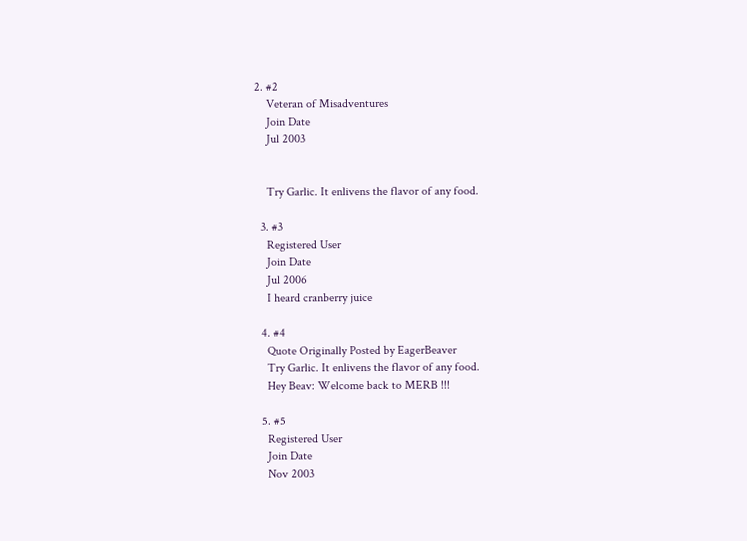2. #2
    Veteran of Misadventures
    Join Date
    Jul 2003


    Try Garlic. It enlivens the flavor of any food.

  3. #3
    Registered User
    Join Date
    Jul 2006
    I heard cranberry juice

  4. #4
    Quote Originally Posted by EagerBeaver
    Try Garlic. It enlivens the flavor of any food.
    Hey Beav: Welcome back to MERB !!!

  5. #5
    Registered User
    Join Date
    Nov 2003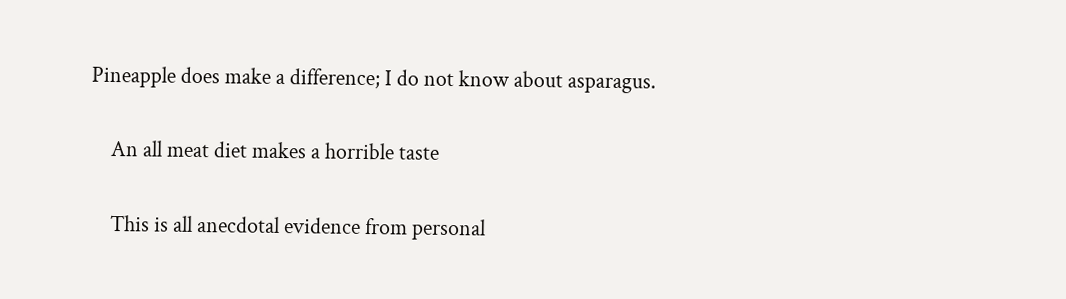Pineapple does make a difference; I do not know about asparagus.

    An all meat diet makes a horrible taste

    This is all anecdotal evidence from personal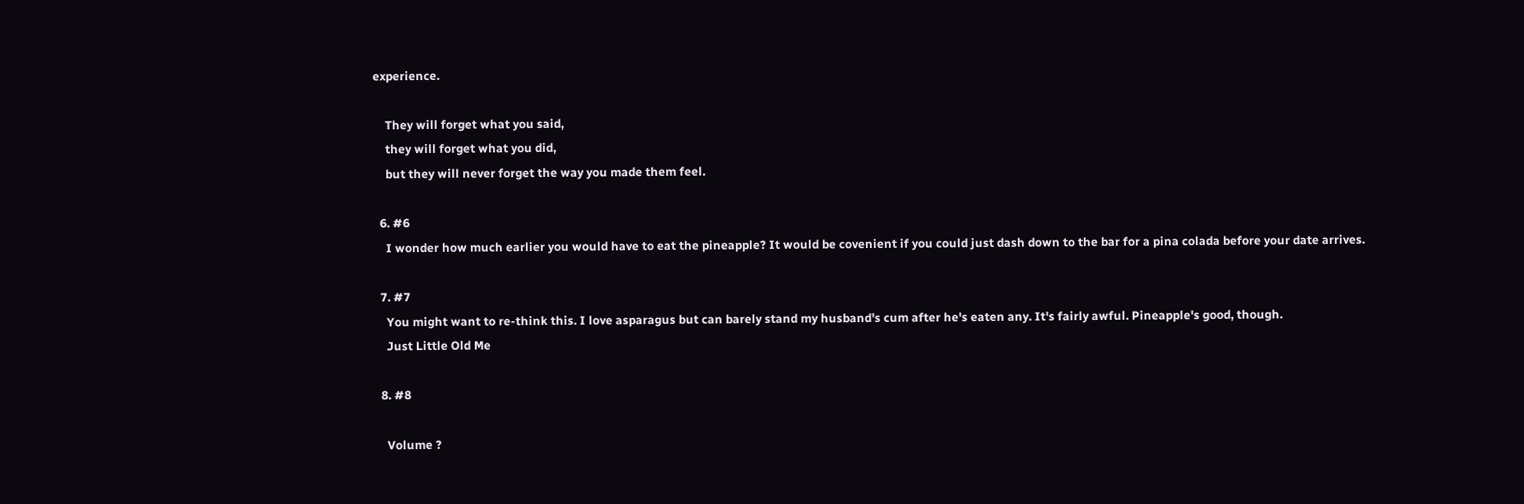experience.

    They will forget what you said,
    they will forget what you did,
    but they will never forget the way you made them feel.

  6. #6
    I wonder how much earlier you would have to eat the pineapple? It would be covenient if you could just dash down to the bar for a pina colada before your date arrives.

  7. #7
    You might want to re-think this. I love asparagus but can barely stand my husband's cum after he's eaten any. It's fairly awful. Pineapple's good, though.
    Just Little Old Me

  8. #8

    Volume ?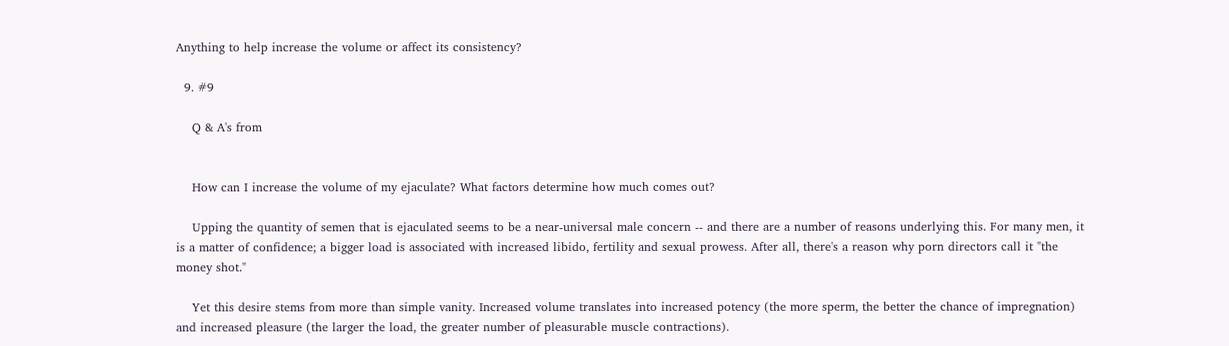Anything to help increase the volume or affect its consistency?

  9. #9

    Q & A's from


    How can I increase the volume of my ejaculate? What factors determine how much comes out?

    Upping the quantity of semen that is ejaculated seems to be a near-universal male concern -- and there are a number of reasons underlying this. For many men, it is a matter of confidence; a bigger load is associated with increased libido, fertility and sexual prowess. After all, there's a reason why porn directors call it "the money shot."

    Yet this desire stems from more than simple vanity. Increased volume translates into increased potency (the more sperm, the better the chance of impregnation) and increased pleasure (the larger the load, the greater number of pleasurable muscle contractions).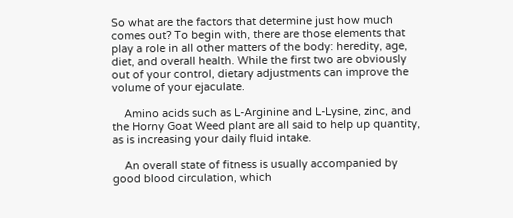So what are the factors that determine just how much comes out? To begin with, there are those elements that play a role in all other matters of the body: heredity, age, diet, and overall health. While the first two are obviously out of your control, dietary adjustments can improve the volume of your ejaculate.

    Amino acids such as L-Arginine and L-Lysine, zinc, and the Horny Goat Weed plant are all said to help up quantity, as is increasing your daily fluid intake.

    An overall state of fitness is usually accompanied by good blood circulation, which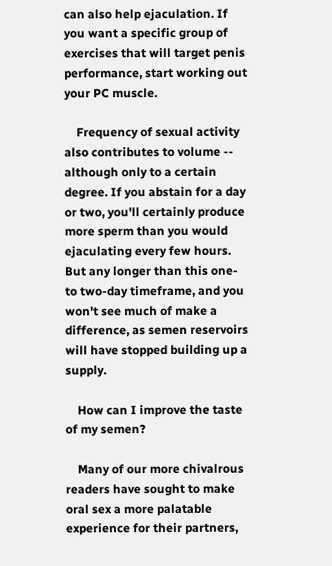can also help ejaculation. If you want a specific group of exercises that will target penis performance, start working out your PC muscle.

    Frequency of sexual activity also contributes to volume -- although only to a certain degree. If you abstain for a day or two, you'll certainly produce more sperm than you would ejaculating every few hours. But any longer than this one- to two-day timeframe, and you won't see much of make a difference, as semen reservoirs will have stopped building up a supply.

    How can I improve the taste of my semen?

    Many of our more chivalrous readers have sought to make oral sex a more palatable experience for their partners,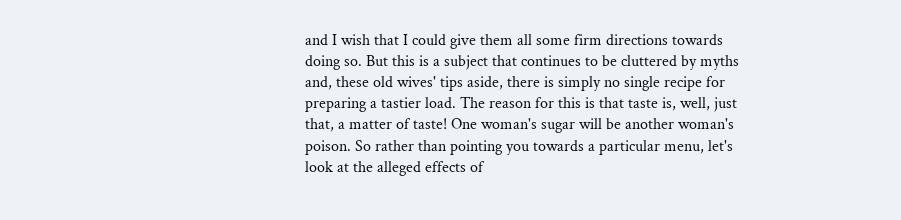and I wish that I could give them all some firm directions towards doing so. But this is a subject that continues to be cluttered by myths and, these old wives' tips aside, there is simply no single recipe for preparing a tastier load. The reason for this is that taste is, well, just that, a matter of taste! One woman's sugar will be another woman's poison. So rather than pointing you towards a particular menu, let's look at the alleged effects of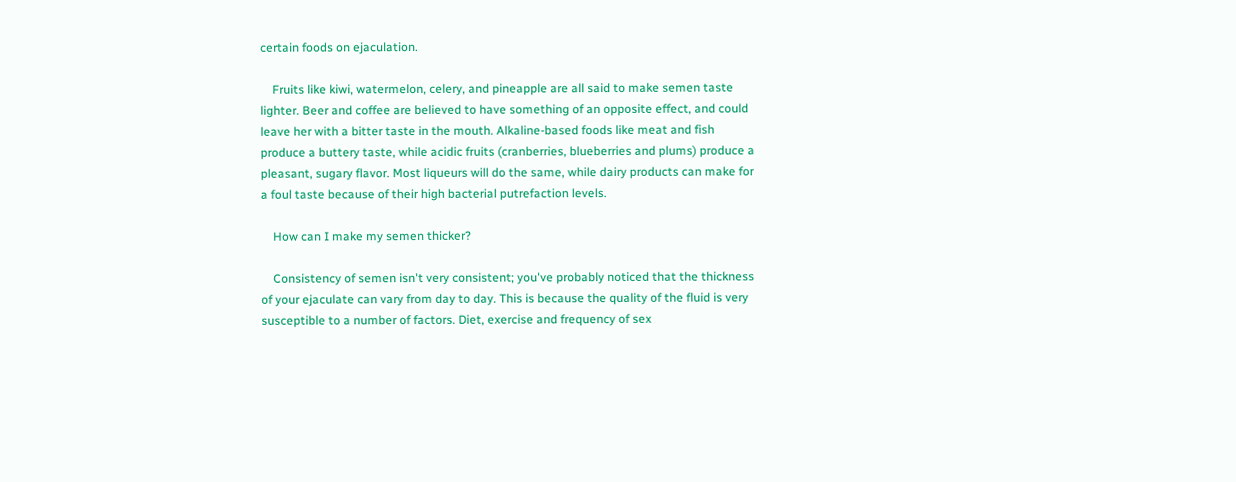certain foods on ejaculation.

    Fruits like kiwi, watermelon, celery, and pineapple are all said to make semen taste lighter. Beer and coffee are believed to have something of an opposite effect, and could leave her with a bitter taste in the mouth. Alkaline-based foods like meat and fish produce a buttery taste, while acidic fruits (cranberries, blueberries and plums) produce a pleasant, sugary flavor. Most liqueurs will do the same, while dairy products can make for a foul taste because of their high bacterial putrefaction levels.

    How can I make my semen thicker?

    Consistency of semen isn't very consistent; you've probably noticed that the thickness of your ejaculate can vary from day to day. This is because the quality of the fluid is very susceptible to a number of factors. Diet, exercise and frequency of sex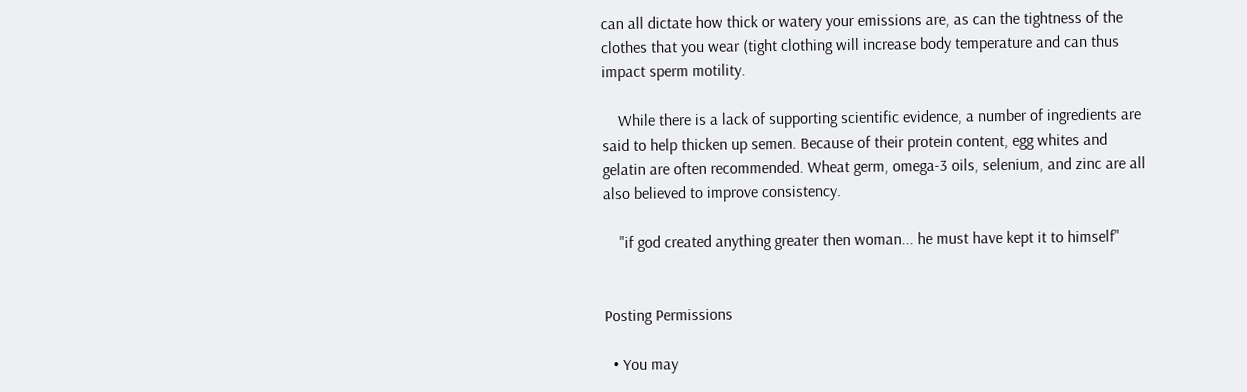can all dictate how thick or watery your emissions are, as can the tightness of the clothes that you wear (tight clothing will increase body temperature and can thus impact sperm motility.

    While there is a lack of supporting scientific evidence, a number of ingredients are said to help thicken up semen. Because of their protein content, egg whites and gelatin are often recommended. Wheat germ, omega-3 oils, selenium, and zinc are all also believed to improve consistency.

    "if god created anything greater then woman... he must have kept it to himself"


Posting Permissions

  • You may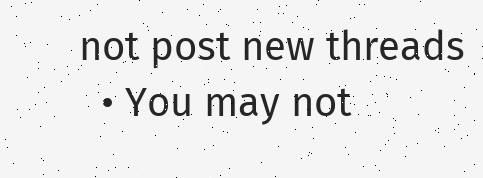not post new threads
  • You may not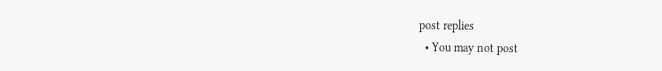post replies
  • You may not post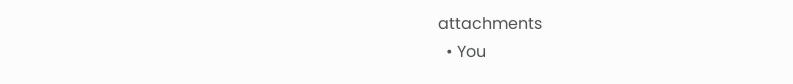attachments
  • You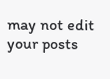may not edit your posts